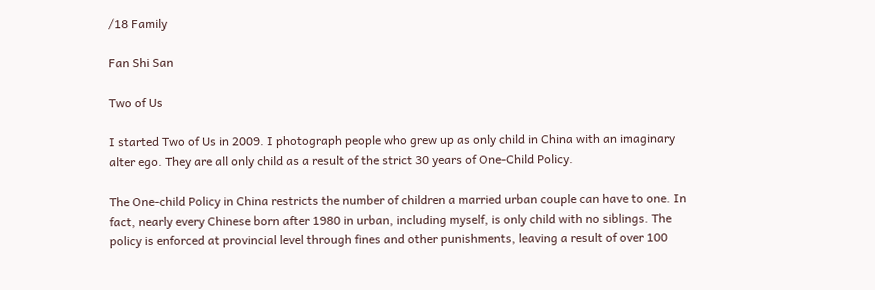/18 Family

Fan Shi San

Two of Us

I started Two of Us in 2009. I photograph people who grew up as only child in China with an imaginary alter ego. They are all only child as a result of the strict 30 years of One-Child Policy.

The One-child Policy in China restricts the number of children a married urban couple can have to one. In fact, nearly every Chinese born after 1980 in urban, including myself, is only child with no siblings. The policy is enforced at provincial level through fines and other punishments, leaving a result of over 100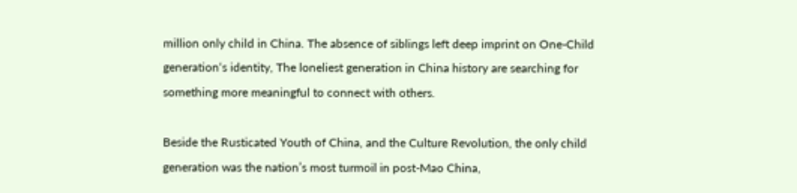million only child in China. The absence of siblings left deep imprint on One-Child generation‘s identity, The loneliest generation in China history are searching for something more meaningful to connect with others.

Beside the Rusticated Youth of China, and the Culture Revolution, the only child generation was the nation’s most turmoil in post-Mao China,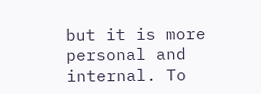but it is more personal and internal. To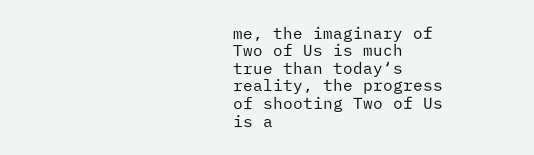me, the imaginary of Two of Us is much true than today‘s reality, the progress of shooting Two of Us is a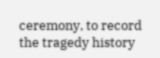ceremony, to record the tragedy history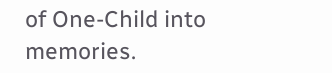of One-Child into memories.